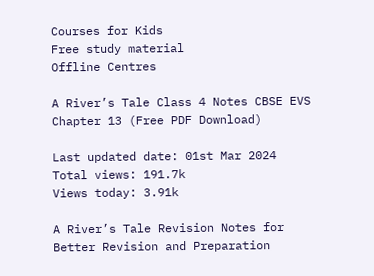Courses for Kids
Free study material
Offline Centres

A River’s Tale Class 4 Notes CBSE EVS Chapter 13 (Free PDF Download)

Last updated date: 01st Mar 2024
Total views: 191.7k
Views today: 3.91k

A River’s Tale Revision Notes for Better Revision and Preparation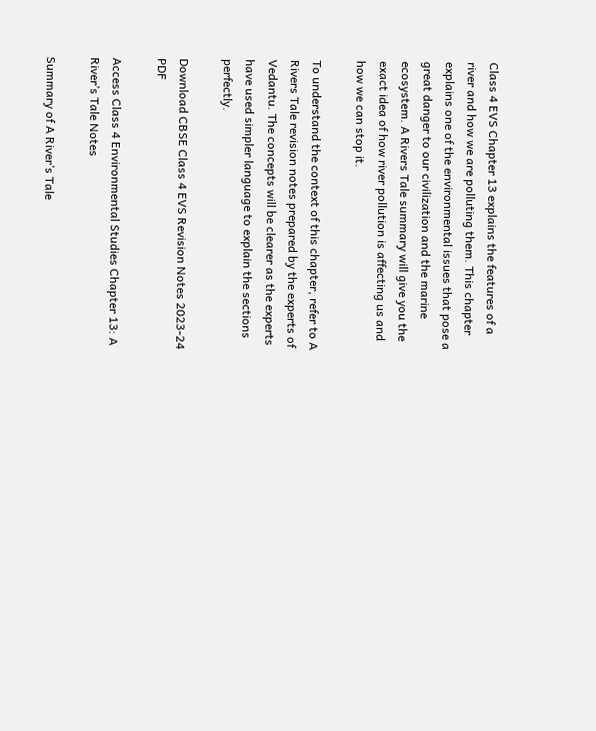Class 4 EVS Chapter 13 explains the features of a river and how we are polluting them. This chapter explains one of the environmental issues that pose a great danger to our civilization and the marine ecosystem. A Rivers Tale summary will give you the exact idea of how river pollution is affecting us and how we can stop it.

To understand the context of this chapter, refer to A Rivers Tale revision notes prepared by the experts of Vedantu. The concepts will be clearer as the experts have used simpler language to explain the sections perfectly.

Download CBSE Class 4 EVS Revision Notes 2023-24 PDF

Access Class 4 Environmental Studies Chapter 13: A River’s Tale Notes

Summary of A River’s Tale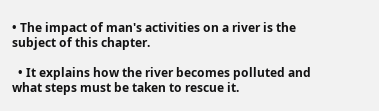• The impact of man's activities on a river is the subject of this chapter.

  • It explains how the river becomes polluted and what steps must be taken to rescue it.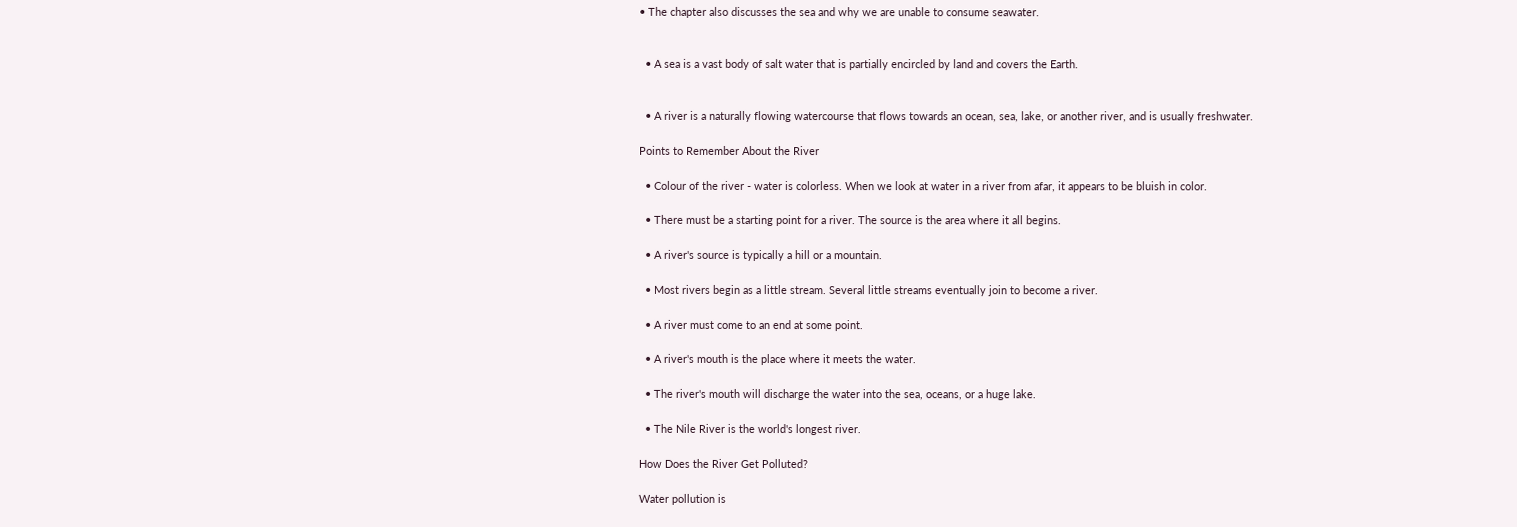• The chapter also discusses the sea and why we are unable to consume seawater.


  • A sea is a vast body of salt water that is partially encircled by land and covers the Earth.


  • A river is a naturally flowing watercourse that flows towards an ocean, sea, lake, or another river, and is usually freshwater.

Points to Remember About the River

  • Colour of the river - water is colorless. When we look at water in a river from afar, it appears to be bluish in color.

  • There must be a starting point for a river. The source is the area where it all begins.

  • A river's source is typically a hill or a mountain.

  • Most rivers begin as a little stream. Several little streams eventually join to become a river.

  • A river must come to an end at some point.

  • A river's mouth is the place where it meets the water.

  • The river's mouth will discharge the water into the sea, oceans, or a huge lake.

  • The Nile River is the world's longest river.

How Does the River Get Polluted?

Water pollution is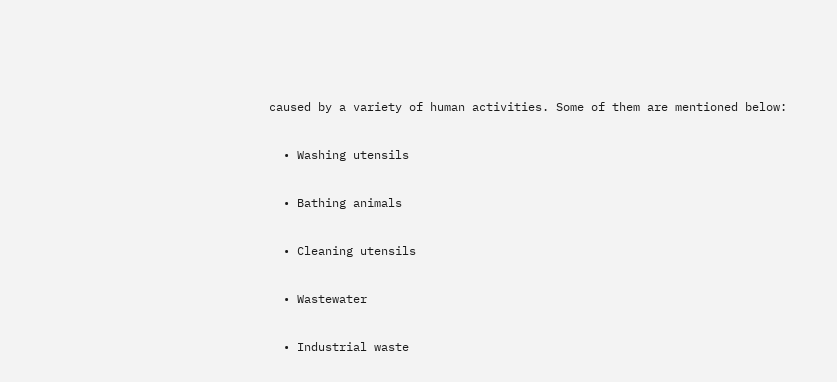caused by a variety of human activities. Some of them are mentioned below:

  • Washing utensils

  • Bathing animals

  • Cleaning utensils

  • Wastewater

  • Industrial waste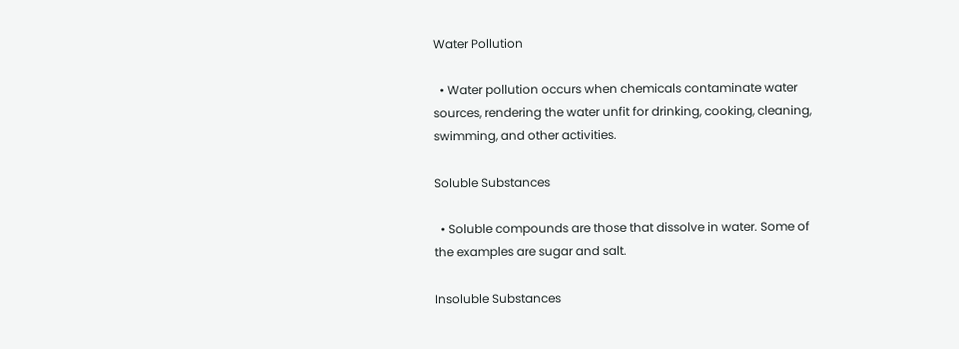Water Pollution

  • Water pollution occurs when chemicals contaminate water sources, rendering the water unfit for drinking, cooking, cleaning, swimming, and other activities.

Soluble Substances

  • Soluble compounds are those that dissolve in water. Some of the examples are sugar and salt.

Insoluble Substances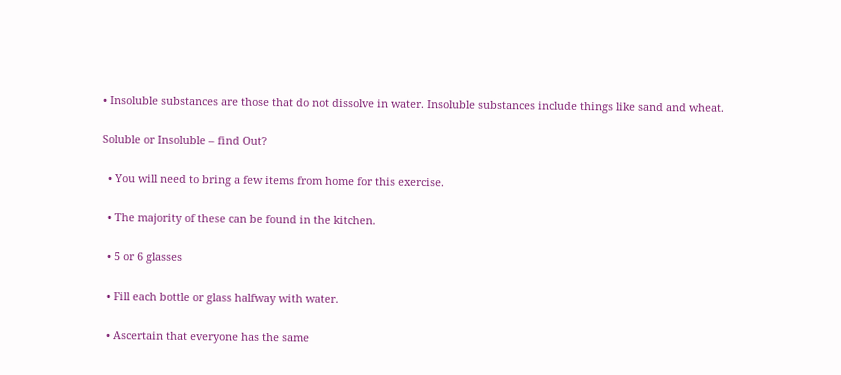• Insoluble substances are those that do not dissolve in water. Insoluble substances include things like sand and wheat.

Soluble or Insoluble – find Out?

  • You will need to bring a few items from home for this exercise.

  • The majority of these can be found in the kitchen.

  • 5 or 6 glasses

  • Fill each bottle or glass halfway with water.

  • Ascertain that everyone has the same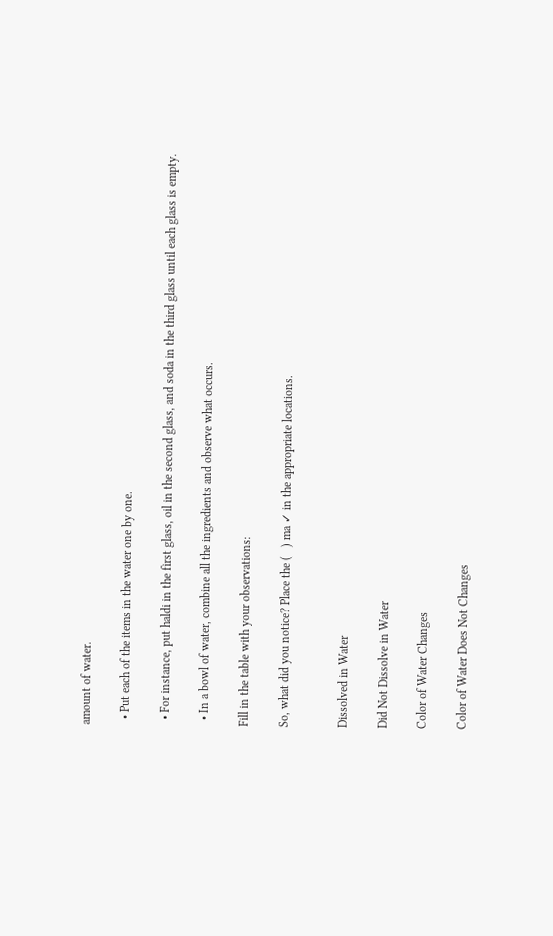amount of water.

  • Put each of the items in the water one by one.

  • For instance, put haldi in the first glass, oil in the second glass, and soda in the third glass until each glass is empty.

  • In a bowl of water, combine all the ingredients and observe what occurs.

Fill in the table with your observations:

So, what did you notice? Place the (   ) ma ✓ in the appropriate locations.


Dissolved in Water

Did Not Dissolve in Water

Color of Water Changes

Color of Water Does Not Changes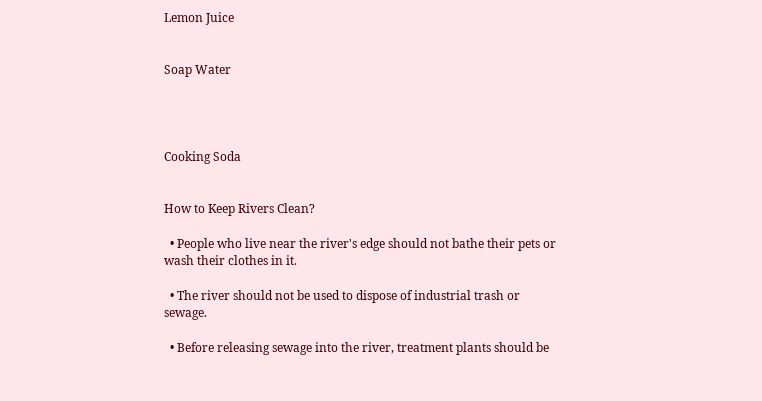Lemon Juice


Soap Water




Cooking Soda


How to Keep Rivers Clean?

  • People who live near the river's edge should not bathe their pets or wash their clothes in it.

  • The river should not be used to dispose of industrial trash or sewage.

  • Before releasing sewage into the river, treatment plants should be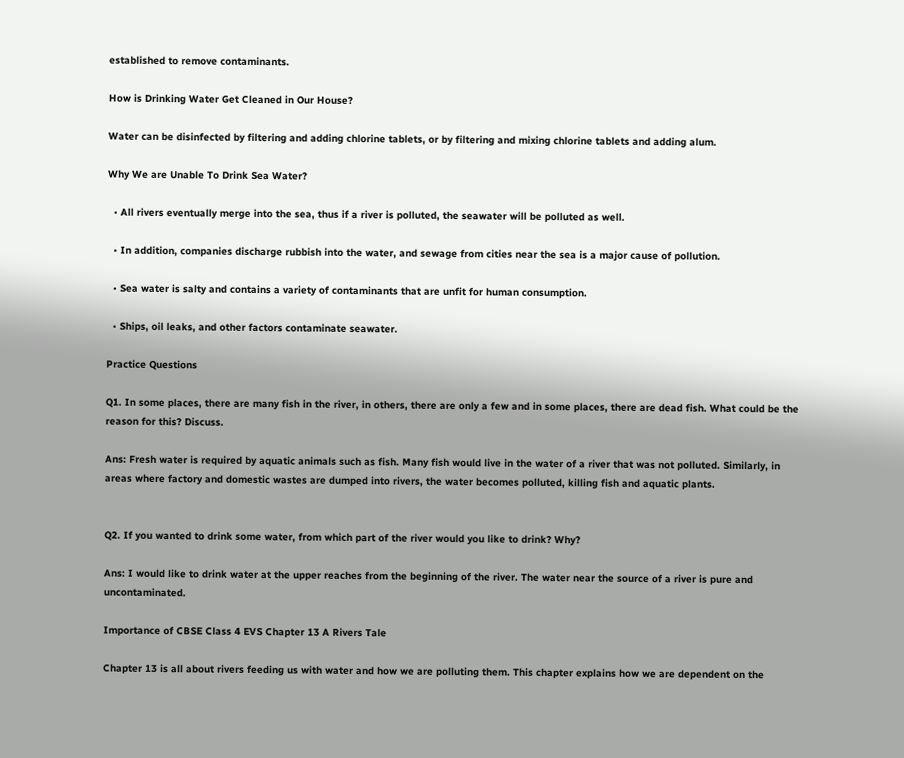established to remove contaminants.

How is Drinking Water Get Cleaned in Our House?

Water can be disinfected by filtering and adding chlorine tablets, or by filtering and mixing chlorine tablets and adding alum.

Why We are Unable To Drink Sea Water?

  • All rivers eventually merge into the sea, thus if a river is polluted, the seawater will be polluted as well.

  • In addition, companies discharge rubbish into the water, and sewage from cities near the sea is a major cause of pollution.

  • Sea water is salty and contains a variety of contaminants that are unfit for human consumption.

  • Ships, oil leaks, and other factors contaminate seawater.

Practice Questions

Q1. In some places, there are many fish in the river, in others, there are only a few and in some places, there are dead fish. What could be the reason for this? Discuss.

Ans: Fresh water is required by aquatic animals such as fish. Many fish would live in the water of a river that was not polluted. Similarly, in areas where factory and domestic wastes are dumped into rivers, the water becomes polluted, killing fish and aquatic plants.


Q2. If you wanted to drink some water, from which part of the river would you like to drink? Why?

Ans: I would like to drink water at the upper reaches from the beginning of the river. The water near the source of a river is pure and uncontaminated.

Importance of CBSE Class 4 EVS Chapter 13 A Rivers Tale

Chapter 13 is all about rivers feeding us with water and how we are polluting them. This chapter explains how we are dependent on the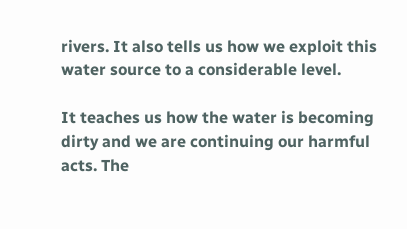rivers. It also tells us how we exploit this water source to a considerable level.

It teaches us how the water is becoming dirty and we are continuing our harmful acts. The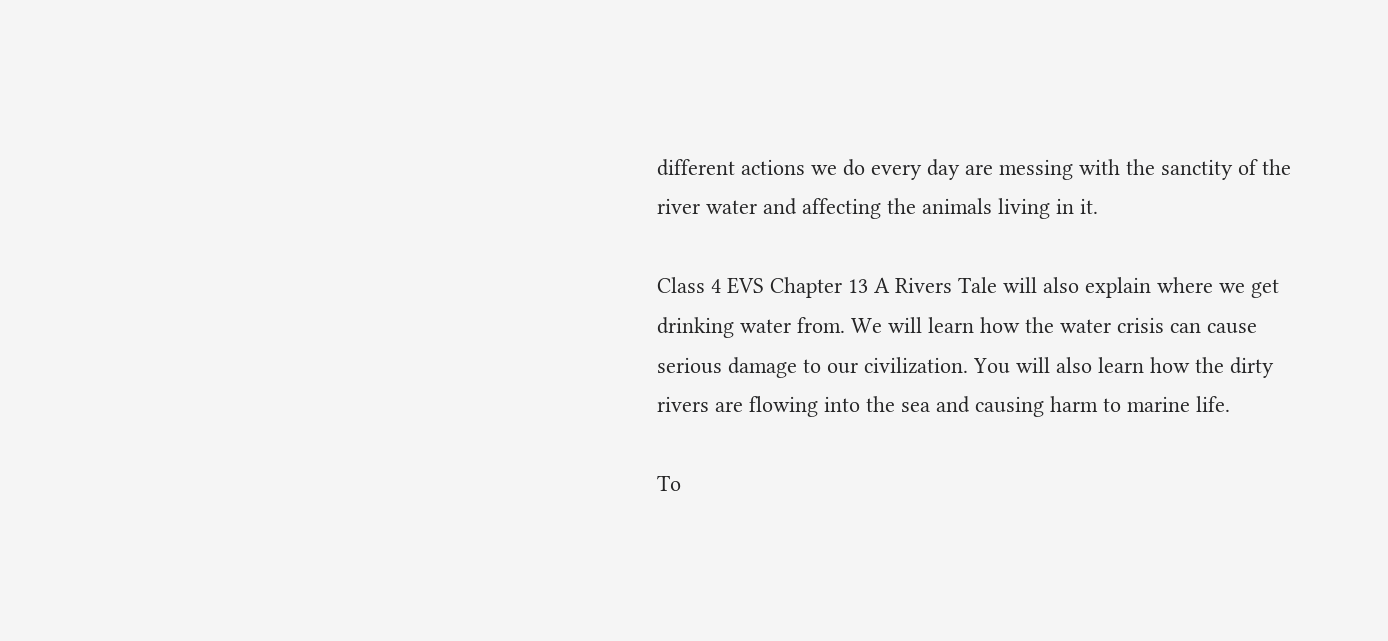different actions we do every day are messing with the sanctity of the river water and affecting the animals living in it.

Class 4 EVS Chapter 13 A Rivers Tale will also explain where we get drinking water from. We will learn how the water crisis can cause serious damage to our civilization. You will also learn how the dirty rivers are flowing into the sea and causing harm to marine life.

To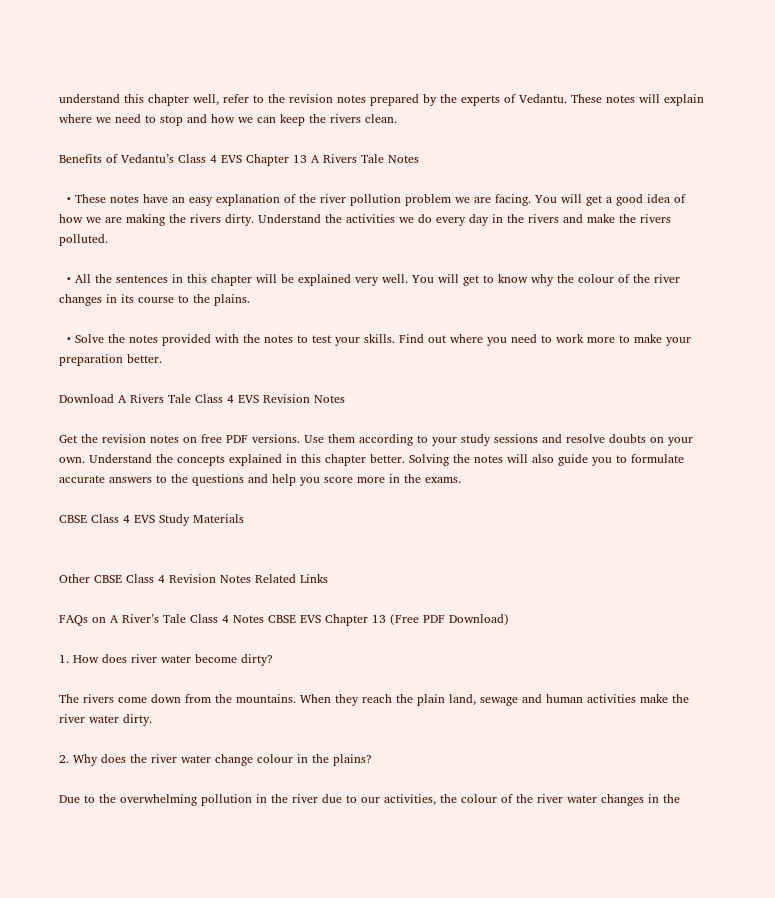understand this chapter well, refer to the revision notes prepared by the experts of Vedantu. These notes will explain where we need to stop and how we can keep the rivers clean.

Benefits of Vedantu’s Class 4 EVS Chapter 13 A Rivers Tale Notes

  • These notes have an easy explanation of the river pollution problem we are facing. You will get a good idea of how we are making the rivers dirty. Understand the activities we do every day in the rivers and make the rivers polluted.

  • All the sentences in this chapter will be explained very well. You will get to know why the colour of the river changes in its course to the plains.

  • Solve the notes provided with the notes to test your skills. Find out where you need to work more to make your preparation better.

Download A Rivers Tale Class 4 EVS Revision Notes

Get the revision notes on free PDF versions. Use them according to your study sessions and resolve doubts on your own. Understand the concepts explained in this chapter better. Solving the notes will also guide you to formulate accurate answers to the questions and help you score more in the exams.

CBSE Class 4 EVS Study Materials


Other CBSE Class 4 Revision Notes Related Links

FAQs on A River’s Tale Class 4 Notes CBSE EVS Chapter 13 (Free PDF Download)

1. How does river water become dirty?

The rivers come down from the mountains. When they reach the plain land, sewage and human activities make the river water dirty.

2. Why does the river water change colour in the plains?

Due to the overwhelming pollution in the river due to our activities, the colour of the river water changes in the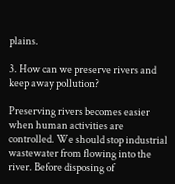plains.

3. How can we preserve rivers and keep away pollution?

Preserving rivers becomes easier when human activities are controlled. We should stop industrial wastewater from flowing into the river. Before disposing of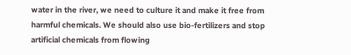water in the river, we need to culture it and make it free from harmful chemicals. We should also use bio-fertilizers and stop artificial chemicals from flowing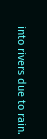into rivers due to rain.